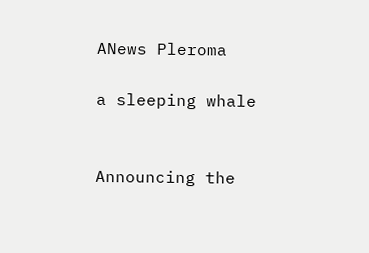ANews Pleroma

a sleeping whale


Announcing the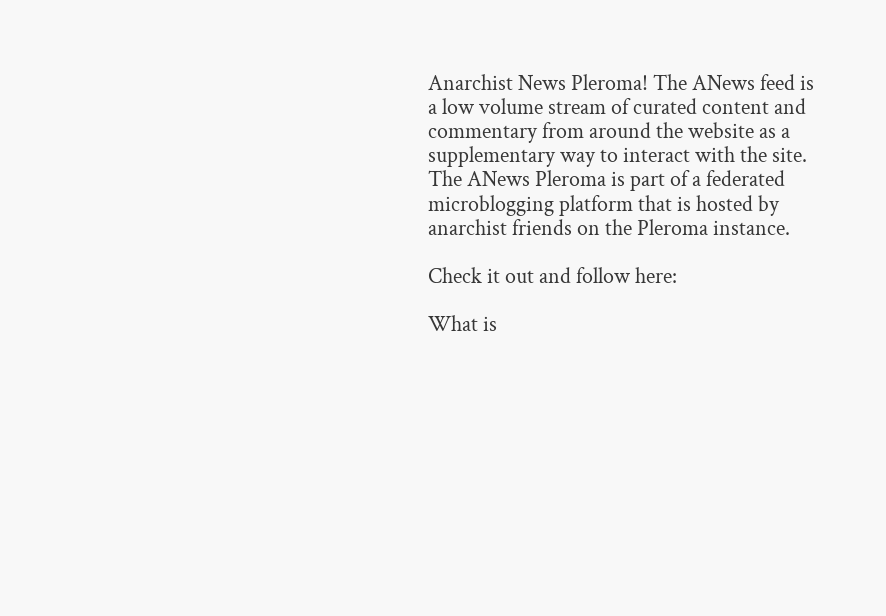Anarchist News Pleroma! The ANews feed is a low volume stream of curated content and commentary from around the website as a supplementary way to interact with the site. The ANews Pleroma is part of a federated microblogging platform that is hosted by anarchist friends on the Pleroma instance.

Check it out and follow here:

What is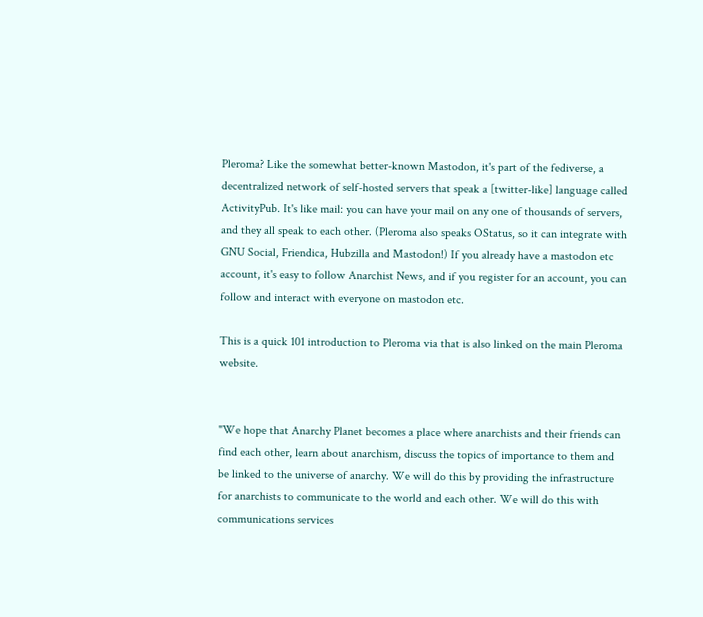Pleroma? Like the somewhat better-known Mastodon, it's part of the fediverse, a decentralized network of self-hosted servers that speak a [twitter-like] language called ActivityPub. It's like mail: you can have your mail on any one of thousands of servers, and they all speak to each other. (Pleroma also speaks OStatus, so it can integrate with GNU Social, Friendica, Hubzilla and Mastodon!) If you already have a mastodon etc account, it's easy to follow Anarchist News, and if you register for an account, you can follow and interact with everyone on mastodon etc.

This is a quick 101 introduction to Pleroma via that is also linked on the main Pleroma website.


"We hope that Anarchy Planet becomes a place where anarchists and their friends can find each other, learn about anarchism, discuss the topics of importance to them and be linked to the universe of anarchy. We will do this by providing the infrastructure for anarchists to communicate to the world and each other. We will do this with communications services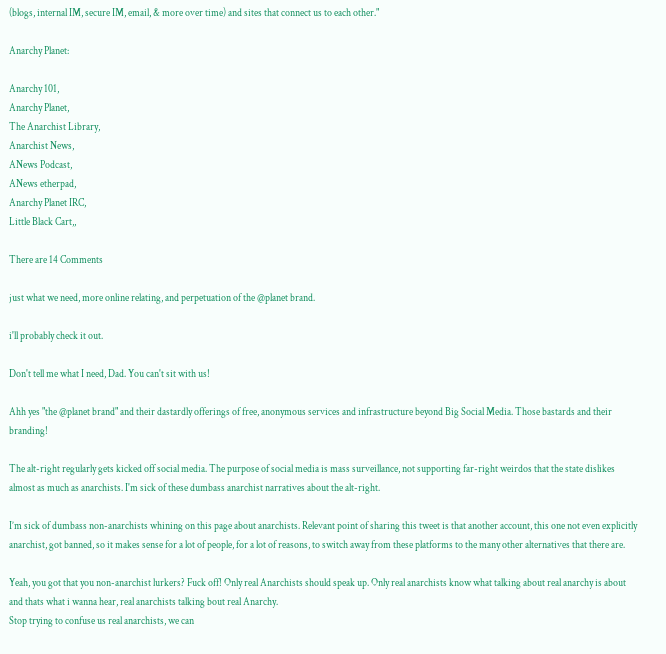(blogs, internal IM, secure IM, email, & more over time) and sites that connect us to each other."

Anarchy Planet:

Anarchy 101,
Anarchy Planet,
The Anarchist Library,
Anarchist News,
ANews Podcast,
ANews etherpad,
Anarchy Planet IRC,
Little Black Cart,,

There are 14 Comments

just what we need, more online relating, and perpetuation of the @planet brand.

i'll probably check it out.

Don't tell me what I need, Dad. You can't sit with us!

Ahh yes "the @planet brand" and their dastardly offerings of free, anonymous services and infrastructure beyond Big Social Media. Those bastards and their branding!

The alt-right regularly gets kicked off social media. The purpose of social media is mass surveillance, not supporting far-right weirdos that the state dislikes almost as much as anarchists. I'm sick of these dumbass anarchist narratives about the alt-right.

I’m sick of dumbass non-anarchists whining on this page about anarchists. Relevant point of sharing this tweet is that another account, this one not even explicitly anarchist, got banned, so it makes sense for a lot of people, for a lot of reasons, to switch away from these platforms to the many other alternatives that there are.

Yeah, you got that you non-anarchist lurkers? Fuck off! Only real Anarchists should speak up. Only real anarchists know what talking about real anarchy is about and thats what i wanna hear, real anarchists talking bout real Anarchy.
Stop trying to confuse us real anarchists, we can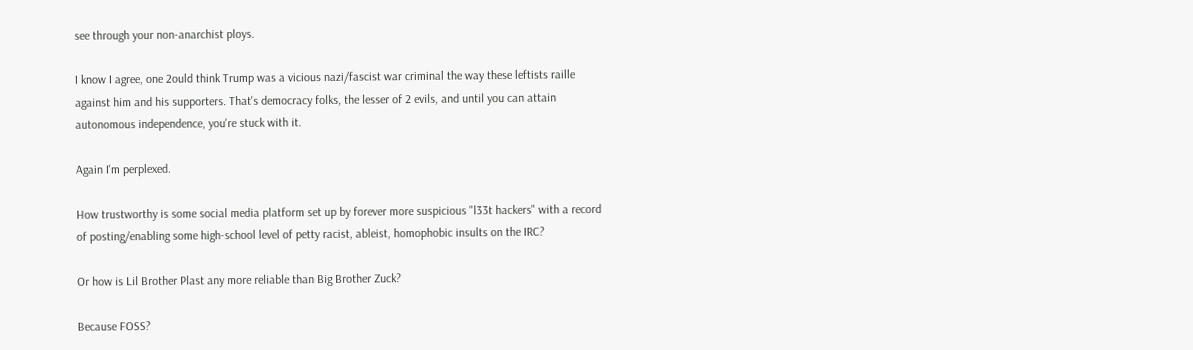see through your non-anarchist ploys.

I know I agree, one 2ould think Trump was a vicious nazi/fascist war criminal the way these leftists raille against him and his supporters. That's democracy folks, the lesser of 2 evils, and until you can attain autonomous independence, you're stuck with it.

Again I'm perplexed.

How trustworthy is some social media platform set up by forever more suspicious "l33t hackers" with a record of posting/enabling some high-school level of petty racist, ableist, homophobic insults on the IRC?

Or how is Lil Brother Plast any more reliable than Big Brother Zuck?

Because FOSS?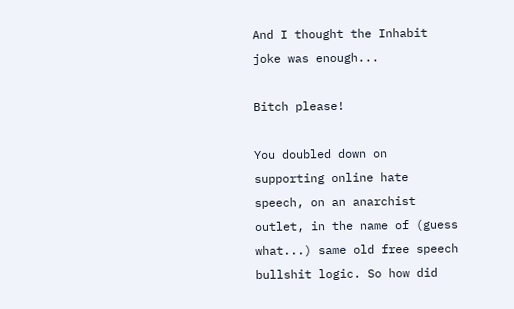And I thought the Inhabit joke was enough...

Bitch please!

You doubled down on supporting online hate speech, on an anarchist outlet, in the name of (guess what...) same old free speech bullshit logic. So how did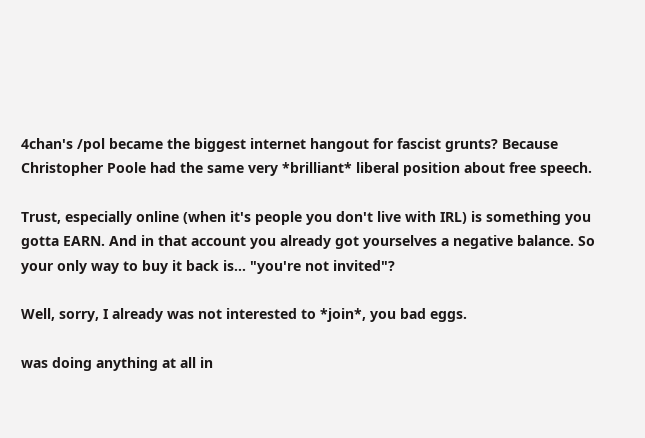4chan's /pol became the biggest internet hangout for fascist grunts? Because Christopher Poole had the same very *brilliant* liberal position about free speech.

Trust, especially online (when it's people you don't live with IRL) is something you gotta EARN. And in that account you already got yourselves a negative balance. So your only way to buy it back is... "you're not invited"?

Well, sorry, I already was not interested to *join*, you bad eggs.

was doing anything at all in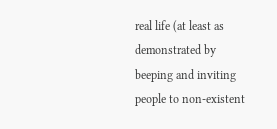real life (at least as demonstrated by beeping and inviting people to non-existent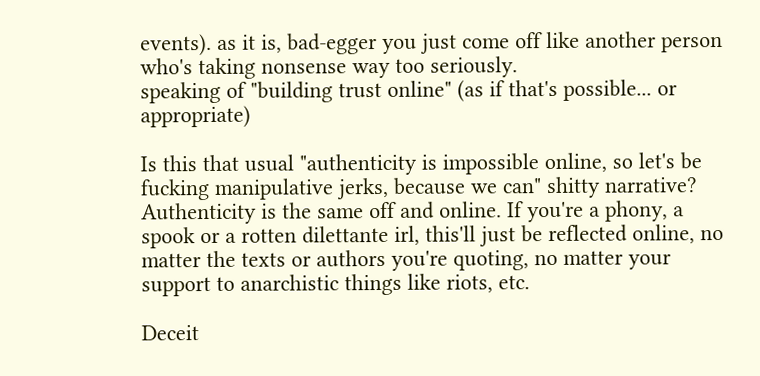events). as it is, bad-egger you just come off like another person who's taking nonsense way too seriously.
speaking of "building trust online" (as if that's possible... or appropriate)

Is this that usual "authenticity is impossible online, so let's be fucking manipulative jerks, because we can" shitty narrative? Authenticity is the same off and online. If you're a phony, a spook or a rotten dilettante irl, this'll just be reflected online, no matter the texts or authors you're quoting, no matter your support to anarchistic things like riots, etc.

Deceit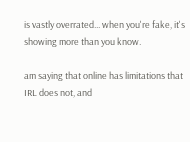is vastly overrated... when you're fake, it's showing more than you know.

am saying that online has limitations that IRL does not, and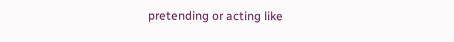pretending or acting like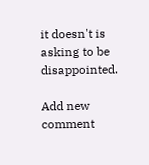it doesn't is asking to be disappointed.

Add new comment